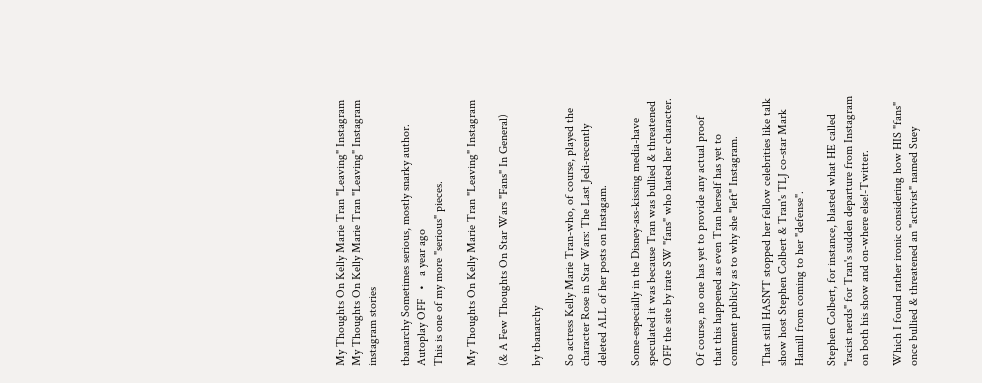My Thoughts On Kelly Marie Tran "Leaving" Instagram
My Thoughts On Kelly Marie Tran "Leaving" Instagram instagram stories

tbanarchy Sometimes serious, mostly snarky author.
Autoplay OFF   •   a year ago
This is one of my more "serious" pieces.

My Thoughts On Kelly Marie Tran "Leaving" Instagram

(& A Few Thoughts On Star Wars "Fans" In General)

by tbanarchy

So actress Kelly Marie Tran-who, of course, played the character Rose in Star Wars: The Last Jedi-recently deleted ALL of her posts on Instagam.

Some-especially in the Disney-ass-kissing media-have speculated it was because Tran was bullied & threatened OFF the site by irate SW "fans" who hated her character.

Of course, no one has yet to provide any actual proof that this happened as even Tran herself has yet to comment publicly as to why she "left" Instagram.

That still HASN'T stopped her fellow celebrities like talk show host Stephen Colbert & Tran's TLJ co-star Mark Hamill from coming to her "defense".

Stephen Colbert, for instance, blasted what HE called "racist nerds" for Tran's sudden departure from Instagram on both his show and on-where else!-Twitter.

Which I found rather ironic considering how HIS "fans" once bullied & threatened an "activist" named Suey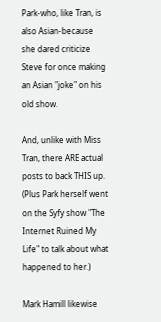Park-who, like Tran, is also Asian-because she dared criticize Steve for once making an Asian "joke" on his old show.

And, unlike with Miss Tran, there ARE actual posts to back THIS up. (Plus Park herself went on the Syfy show "The Internet Ruined My Life" to talk about what happened to her.)

Mark Hamill likewise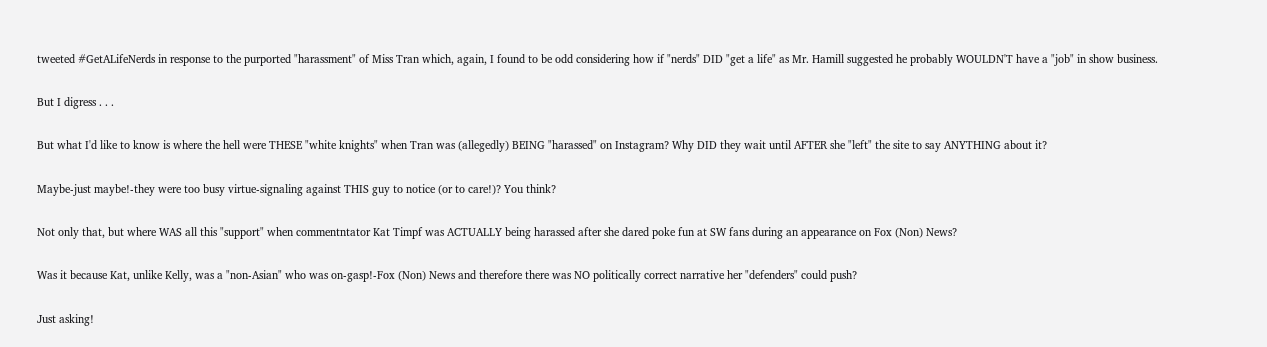tweeted #GetALifeNerds in response to the purported "harassment" of Miss Tran which, again, I found to be odd considering how if "nerds" DID "get a life" as Mr. Hamill suggested he probably WOULDN'T have a "job" in show business.

But I digress . . .

But what I'd like to know is where the hell were THESE "white knights" when Tran was (allegedly) BEING "harassed" on Instagram? Why DID they wait until AFTER she "left" the site to say ANYTHING about it?

Maybe-just maybe!-they were too busy virtue-signaling against THIS guy to notice (or to care!)? You think?

Not only that, but where WAS all this "support" when commentntator Kat Timpf was ACTUALLY being harassed after she dared poke fun at SW fans during an appearance on Fox (Non) News?

Was it because Kat, unlike Kelly, was a "non-Asian" who was on-gasp!-Fox (Non) News and therefore there was NO politically correct narrative her "defenders" could push?

Just asking!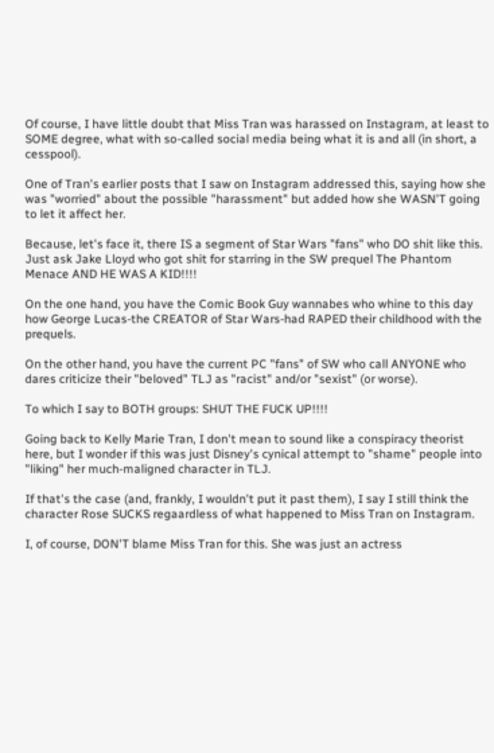Of course, I have little doubt that Miss Tran was harassed on Instagram, at least to SOME degree, what with so-called social media being what it is and all (in short, a cesspool).

One of Tran's earlier posts that I saw on Instagram addressed this, saying how she was "worried" about the possible "harassment" but added how she WASN'T going to let it affect her.

Because, let's face it, there IS a segment of Star Wars "fans" who DO shit like this. Just ask Jake Lloyd who got shit for starring in the SW prequel The Phantom Menace AND HE WAS A KID!!!!

On the one hand, you have the Comic Book Guy wannabes who whine to this day how George Lucas-the CREATOR of Star Wars-had RAPED their childhood with the prequels.

On the other hand, you have the current PC "fans" of SW who call ANYONE who dares criticize their "beloved" TLJ as "racist" and/or "sexist" (or worse).

To which I say to BOTH groups: SHUT THE FUCK UP!!!!

Going back to Kelly Marie Tran, I don't mean to sound like a conspiracy theorist here, but I wonder if this was just Disney's cynical attempt to "shame" people into "liking" her much-maligned character in TLJ.

If that's the case (and, frankly, I wouldn't put it past them), I say I still think the character Rose SUCKS regaardless of what happened to Miss Tran on Instagram.

I, of course, DON'T blame Miss Tran for this. She was just an actress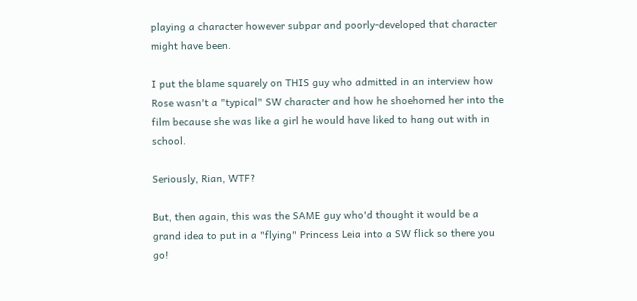playing a character however subpar and poorly-developed that character might have been.

I put the blame squarely on THIS guy who admitted in an interview how Rose wasn't a "typical" SW character and how he shoehorned her into the film because she was like a girl he would have liked to hang out with in school.

Seriously, Rian, WTF?

But, then again, this was the SAME guy who'd thought it would be a grand idea to put in a "flying" Princess Leia into a SW flick so there you go!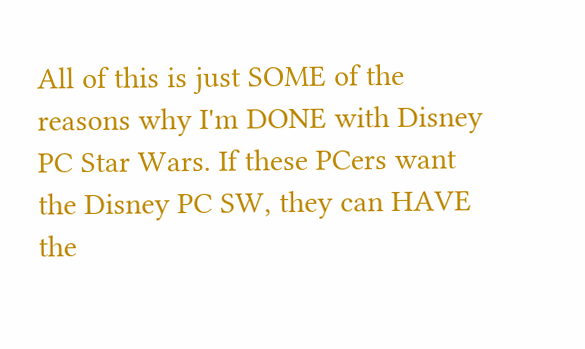All of this is just SOME of the reasons why I'm DONE with Disney PC Star Wars. If these PCers want the Disney PC SW, they can HAVE the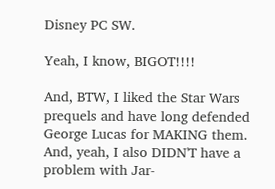Disney PC SW.

Yeah, I know, BIGOT!!!!

And, BTW, I liked the Star Wars prequels and have long defended George Lucas for MAKING them. And, yeah, I also DIDN'T have a problem with Jar-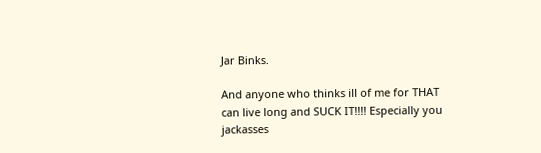Jar Binks.

And anyone who thinks ill of me for THAT can live long and SUCK IT!!!! Especially you jackasses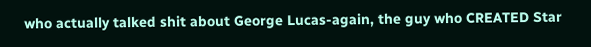who actually talked shit about George Lucas-again, the guy who CREATED Star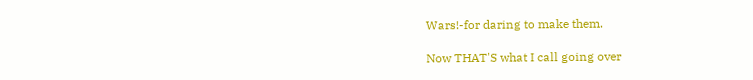Wars!-for daring to make them.

Now THAT'S what I call going over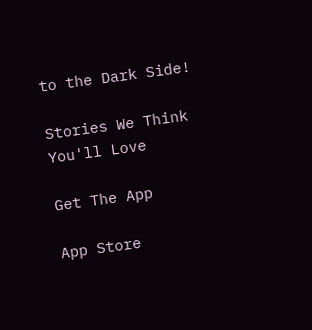to the Dark Side!

Stories We Think You'll Love

Get The App

App Store